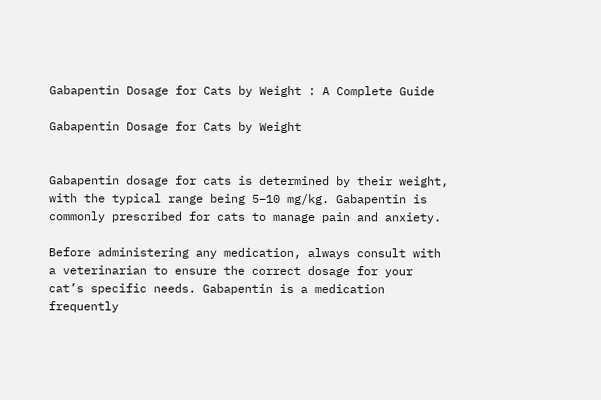Gabapentin Dosage for Cats by Weight : A Complete Guide

Gabapentin Dosage for Cats by Weight


Gabapentin dosage for cats is determined by their weight, with the typical range being 5–10 mg/kg. Gabapentin is commonly prescribed for cats to manage pain and anxiety.

Before administering any medication, always consult with a veterinarian to ensure the correct dosage for your cat’s specific needs. Gabapentin is a medication frequently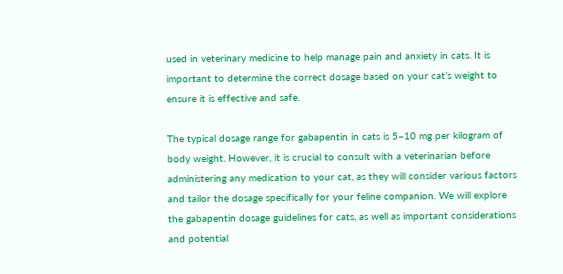used in veterinary medicine to help manage pain and anxiety in cats. It is important to determine the correct dosage based on your cat’s weight to ensure it is effective and safe.

The typical dosage range for gabapentin in cats is 5–10 mg per kilogram of body weight. However, it is crucial to consult with a veterinarian before administering any medication to your cat, as they will consider various factors and tailor the dosage specifically for your feline companion. We will explore the gabapentin dosage guidelines for cats, as well as important considerations and potential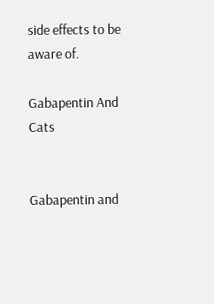side effects to be aware of.

Gabapentin And Cats


Gabapentin and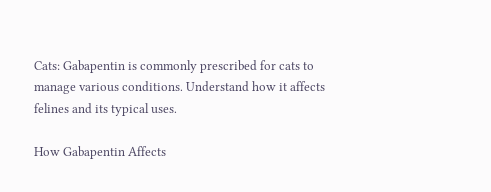Cats: Gabapentin is commonly prescribed for cats to manage various conditions. Understand how it affects felines and its typical uses.

How Gabapentin Affects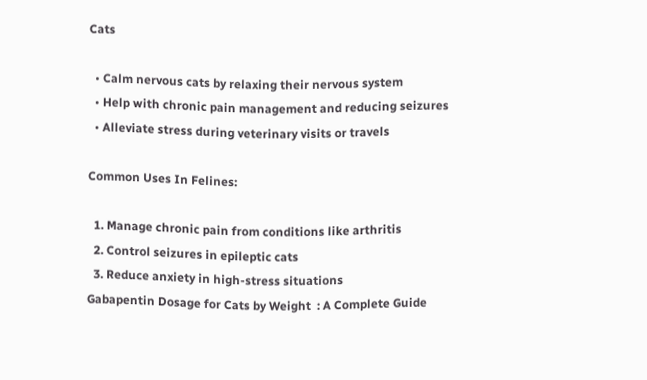Cats

  • Calm nervous cats by relaxing their nervous system
  • Help with chronic pain management and reducing seizures
  • Alleviate stress during veterinary visits or travels

Common Uses In Felines:

  1. Manage chronic pain from conditions like arthritis
  2. Control seizures in epileptic cats
  3. Reduce anxiety in high-stress situations
Gabapentin Dosage for Cats by Weight  : A Complete Guide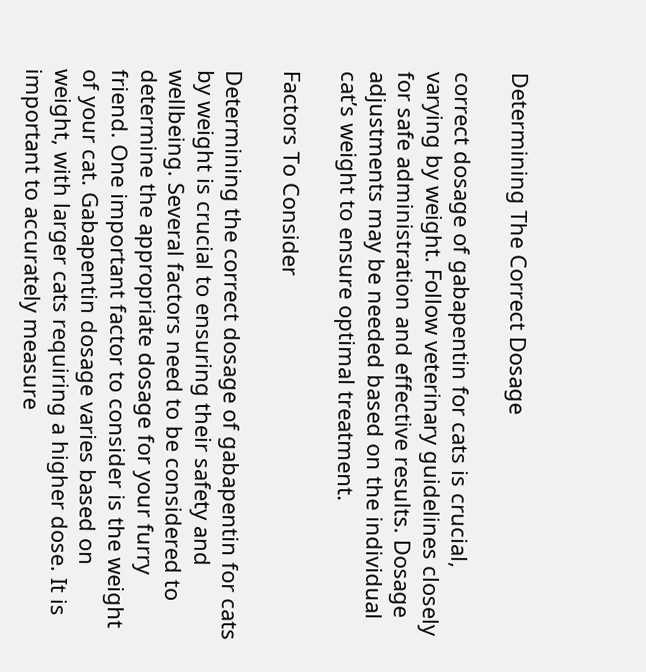Determining The Correct Dosage

correct dosage of gabapentin for cats is crucial, varying by weight. Follow veterinary guidelines closely for safe administration and effective results. Dosage adjustments may be needed based on the individual cat’s weight to ensure optimal treatment.

Factors To Consider

Determining the correct dosage of gabapentin for cats by weight is crucial to ensuring their safety and wellbeing. Several factors need to be considered to determine the appropriate dosage for your furry friend. One important factor to consider is the weight of your cat. Gabapentin dosage varies based on weight, with larger cats requiring a higher dose. It is important to accurately measure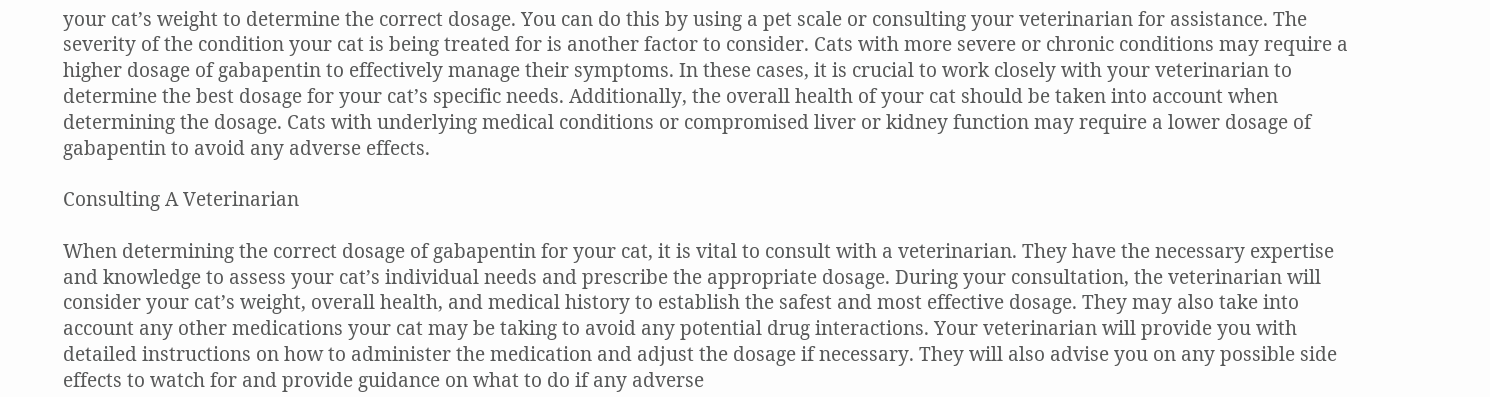your cat’s weight to determine the correct dosage. You can do this by using a pet scale or consulting your veterinarian for assistance. The severity of the condition your cat is being treated for is another factor to consider. Cats with more severe or chronic conditions may require a higher dosage of gabapentin to effectively manage their symptoms. In these cases, it is crucial to work closely with your veterinarian to determine the best dosage for your cat’s specific needs. Additionally, the overall health of your cat should be taken into account when determining the dosage. Cats with underlying medical conditions or compromised liver or kidney function may require a lower dosage of gabapentin to avoid any adverse effects.

Consulting A Veterinarian

When determining the correct dosage of gabapentin for your cat, it is vital to consult with a veterinarian. They have the necessary expertise and knowledge to assess your cat’s individual needs and prescribe the appropriate dosage. During your consultation, the veterinarian will consider your cat’s weight, overall health, and medical history to establish the safest and most effective dosage. They may also take into account any other medications your cat may be taking to avoid any potential drug interactions. Your veterinarian will provide you with detailed instructions on how to administer the medication and adjust the dosage if necessary. They will also advise you on any possible side effects to watch for and provide guidance on what to do if any adverse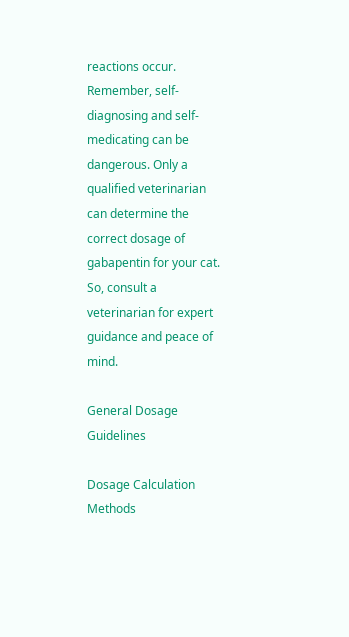reactions occur. Remember, self-diagnosing and self-medicating can be dangerous. Only a qualified veterinarian can determine the correct dosage of gabapentin for your cat. So, consult a veterinarian for expert guidance and peace of mind.

General Dosage Guidelines

Dosage Calculation Methods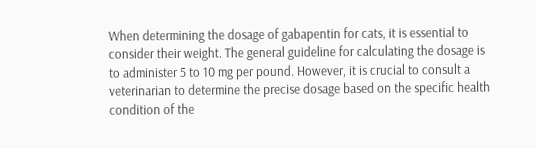When determining the dosage of gabapentin for cats, it is essential to consider their weight. The general guideline for calculating the dosage is to administer 5 to 10 mg per pound. However, it is crucial to consult a veterinarian to determine the precise dosage based on the specific health condition of the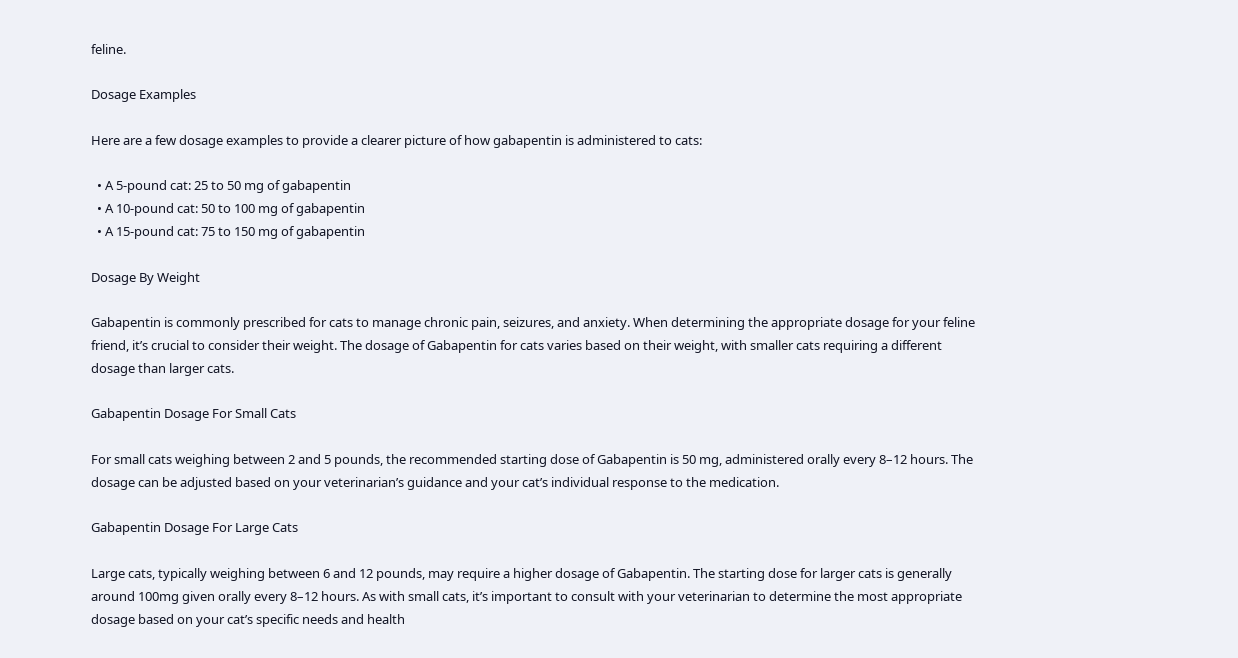feline.

Dosage Examples

Here are a few dosage examples to provide a clearer picture of how gabapentin is administered to cats:

  • A 5-pound cat: 25 to 50 mg of gabapentin
  • A 10-pound cat: 50 to 100 mg of gabapentin
  • A 15-pound cat: 75 to 150 mg of gabapentin

Dosage By Weight

Gabapentin is commonly prescribed for cats to manage chronic pain, seizures, and anxiety. When determining the appropriate dosage for your feline friend, it’s crucial to consider their weight. The dosage of Gabapentin for cats varies based on their weight, with smaller cats requiring a different dosage than larger cats.

Gabapentin Dosage For Small Cats

For small cats weighing between 2 and 5 pounds, the recommended starting dose of Gabapentin is 50 mg, administered orally every 8–12 hours. The dosage can be adjusted based on your veterinarian’s guidance and your cat’s individual response to the medication.

Gabapentin Dosage For Large Cats

Large cats, typically weighing between 6 and 12 pounds, may require a higher dosage of Gabapentin. The starting dose for larger cats is generally around 100mg given orally every 8–12 hours. As with small cats, it’s important to consult with your veterinarian to determine the most appropriate dosage based on your cat’s specific needs and health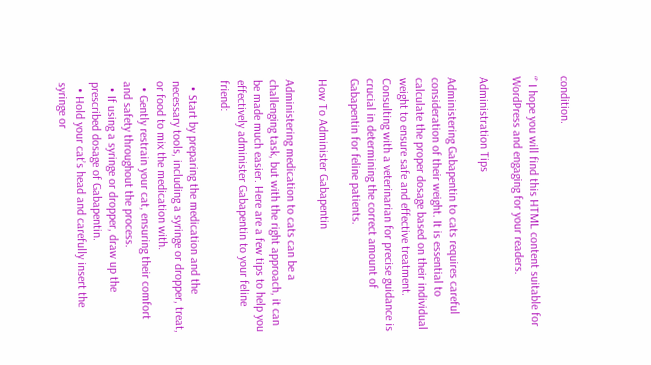condition.

“` I hope you will find this HTML content suitable for WordPress and engaging for your readers.

Administration Tips

Administering Gabapentin to cats requires careful consideration of their weight. It is essential to calculate the proper dosage based on their individual weight to ensure safe and effective treatment. Consulting with a veterinarian for precise guidance is crucial in determining the correct amount of Gabapentin for feline patients.

How To Administer Gabapentin

Administering medication to cats can be a challenging task, but with the right approach, it can be made much easier. Here are a few tips to help you effectively administer Gabapentin to your feline friend:

  • Start by preparing the medication and the necessary tools, including a syringe or dropper, treat, or food to mix the medication with.
  • Gently restrain your cat, ensuring their comfort and safety throughout the process.
  • If using a syringe or dropper, draw up the prescribed dosage of Gabapentin.
  • Hold your cat’s head and carefully insert the syringe or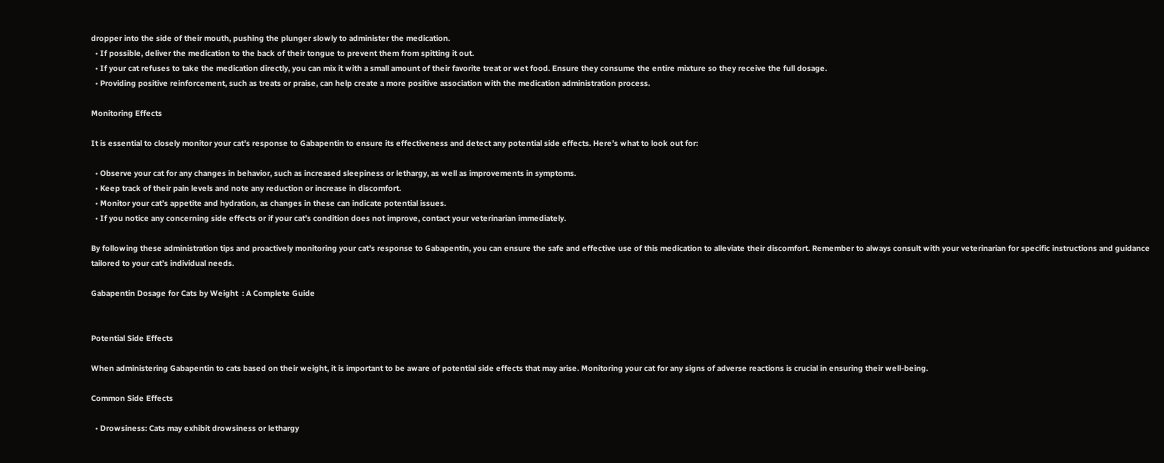dropper into the side of their mouth, pushing the plunger slowly to administer the medication.
  • If possible, deliver the medication to the back of their tongue to prevent them from spitting it out.
  • If your cat refuses to take the medication directly, you can mix it with a small amount of their favorite treat or wet food. Ensure they consume the entire mixture so they receive the full dosage.
  • Providing positive reinforcement, such as treats or praise, can help create a more positive association with the medication administration process.

Monitoring Effects

It is essential to closely monitor your cat’s response to Gabapentin to ensure its effectiveness and detect any potential side effects. Here’s what to look out for:

  • Observe your cat for any changes in behavior, such as increased sleepiness or lethargy, as well as improvements in symptoms.
  • Keep track of their pain levels and note any reduction or increase in discomfort.
  • Monitor your cat’s appetite and hydration, as changes in these can indicate potential issues.
  • If you notice any concerning side effects or if your cat’s condition does not improve, contact your veterinarian immediately.

By following these administration tips and proactively monitoring your cat’s response to Gabapentin, you can ensure the safe and effective use of this medication to alleviate their discomfort. Remember to always consult with your veterinarian for specific instructions and guidance tailored to your cat’s individual needs.

Gabapentin Dosage for Cats by Weight  : A Complete Guide


Potential Side Effects

When administering Gabapentin to cats based on their weight, it is important to be aware of potential side effects that may arise. Monitoring your cat for any signs of adverse reactions is crucial in ensuring their well-being.

Common Side Effects

  • Drowsiness: Cats may exhibit drowsiness or lethargy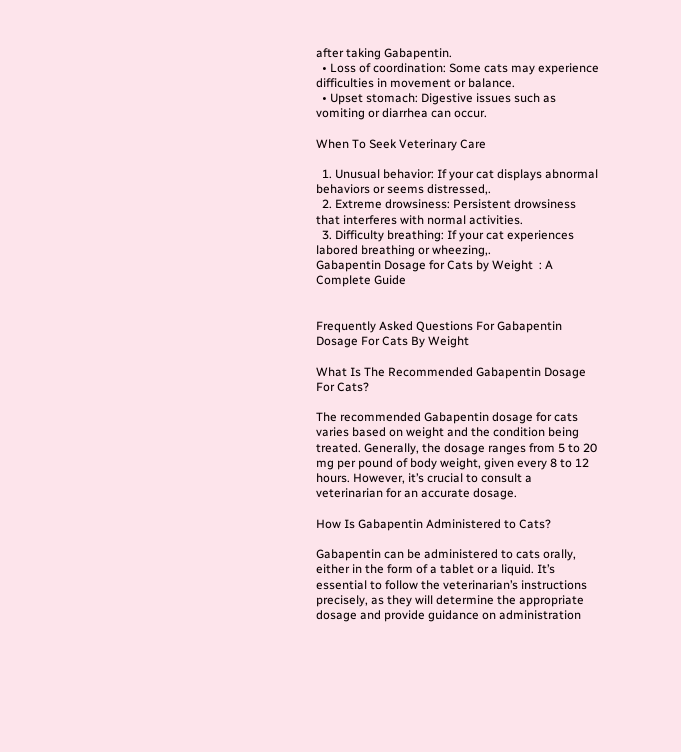after taking Gabapentin.
  • Loss of coordination: Some cats may experience difficulties in movement or balance.
  • Upset stomach: Digestive issues such as vomiting or diarrhea can occur.

When To Seek Veterinary Care

  1. Unusual behavior: If your cat displays abnormal behaviors or seems distressed,.
  2. Extreme drowsiness: Persistent drowsiness that interferes with normal activities.
  3. Difficulty breathing: If your cat experiences labored breathing or wheezing,.
Gabapentin Dosage for Cats by Weight  : A Complete Guide


Frequently Asked Questions For Gabapentin Dosage For Cats By Weight

What Is The Recommended Gabapentin Dosage For Cats?

The recommended Gabapentin dosage for cats varies based on weight and the condition being treated. Generally, the dosage ranges from 5 to 20 mg per pound of body weight, given every 8 to 12 hours. However, it’s crucial to consult a veterinarian for an accurate dosage.

How Is Gabapentin Administered to Cats?

Gabapentin can be administered to cats orally, either in the form of a tablet or a liquid. It’s essential to follow the veterinarian’s instructions precisely, as they will determine the appropriate dosage and provide guidance on administration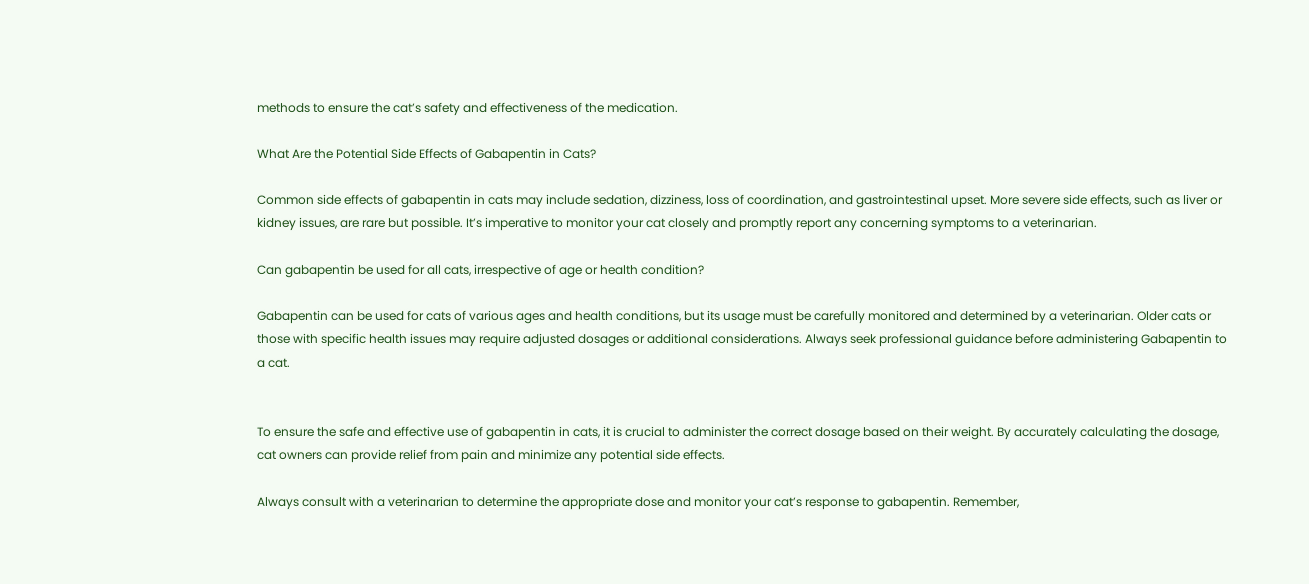methods to ensure the cat’s safety and effectiveness of the medication.

What Are the Potential Side Effects of Gabapentin in Cats?

Common side effects of gabapentin in cats may include sedation, dizziness, loss of coordination, and gastrointestinal upset. More severe side effects, such as liver or kidney issues, are rare but possible. It’s imperative to monitor your cat closely and promptly report any concerning symptoms to a veterinarian.

Can gabapentin be used for all cats, irrespective of age or health condition?

Gabapentin can be used for cats of various ages and health conditions, but its usage must be carefully monitored and determined by a veterinarian. Older cats or those with specific health issues may require adjusted dosages or additional considerations. Always seek professional guidance before administering Gabapentin to a cat.


To ensure the safe and effective use of gabapentin in cats, it is crucial to administer the correct dosage based on their weight. By accurately calculating the dosage, cat owners can provide relief from pain and minimize any potential side effects.

Always consult with a veterinarian to determine the appropriate dose and monitor your cat’s response to gabapentin. Remember,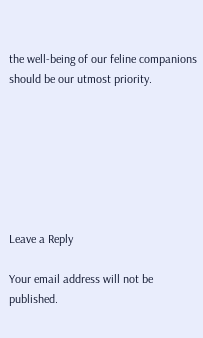the well-being of our feline companions should be our utmost priority.







Leave a Reply

Your email address will not be published.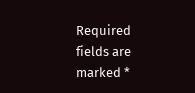Required fields are marked *